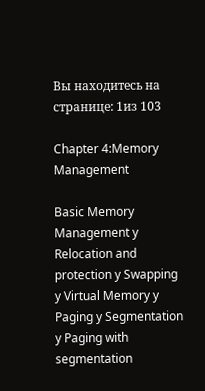Вы находитесь на странице: 1из 103

Chapter 4:Memory Management

Basic Memory Management y Relocation and protection y Swapping y Virtual Memory y Paging y Segmentation y Paging with segmentation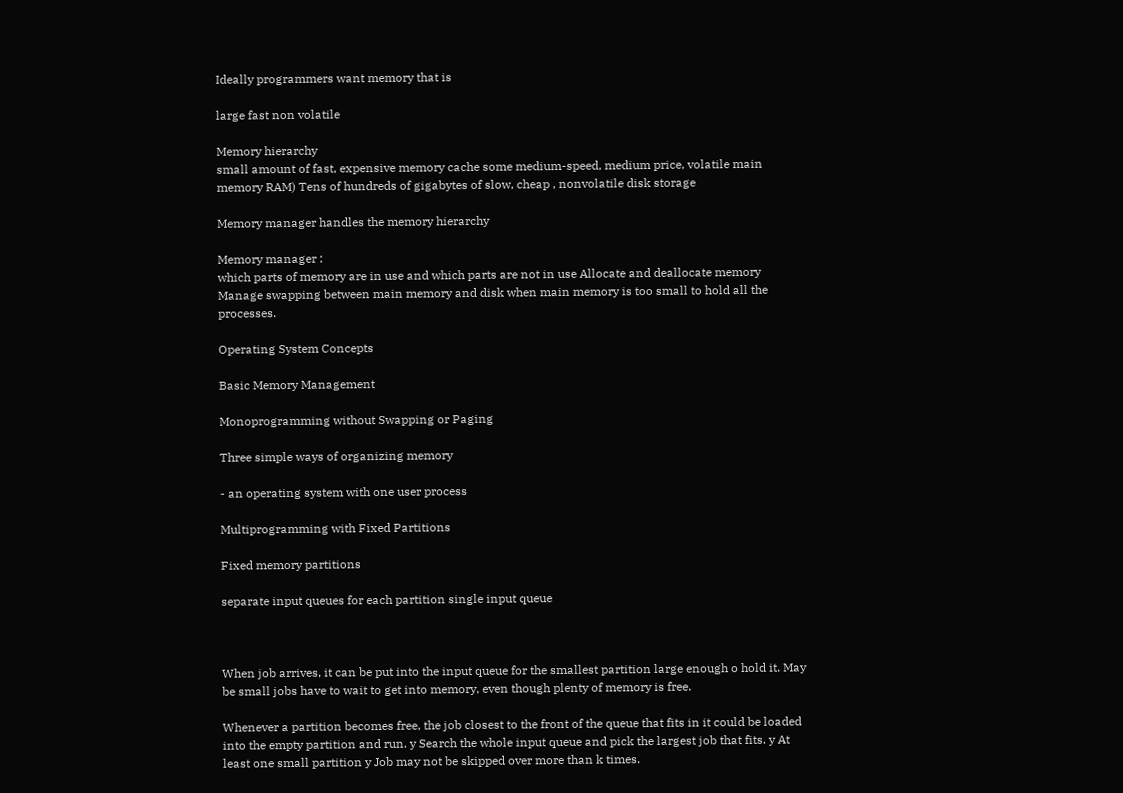Ideally programmers want memory that is

large fast non volatile

Memory hierarchy
small amount of fast, expensive memory cache some medium-speed, medium price, volatile main memory RAM) Tens of hundreds of gigabytes of slow, cheap , nonvolatile disk storage

Memory manager handles the memory hierarchy

Memory manager :
which parts of memory are in use and which parts are not in use Allocate and deallocate memory Manage swapping between main memory and disk when main memory is too small to hold all the processes.

Operating System Concepts

Basic Memory Management

Monoprogramming without Swapping or Paging

Three simple ways of organizing memory

- an operating system with one user process

Multiprogramming with Fixed Partitions

Fixed memory partitions

separate input queues for each partition single input queue



When job arrives, it can be put into the input queue for the smallest partition large enough o hold it. May be small jobs have to wait to get into memory, even though plenty of memory is free.

Whenever a partition becomes free, the job closest to the front of the queue that fits in it could be loaded into the empty partition and run. y Search the whole input queue and pick the largest job that fits. y At least one small partition y Job may not be skipped over more than k times.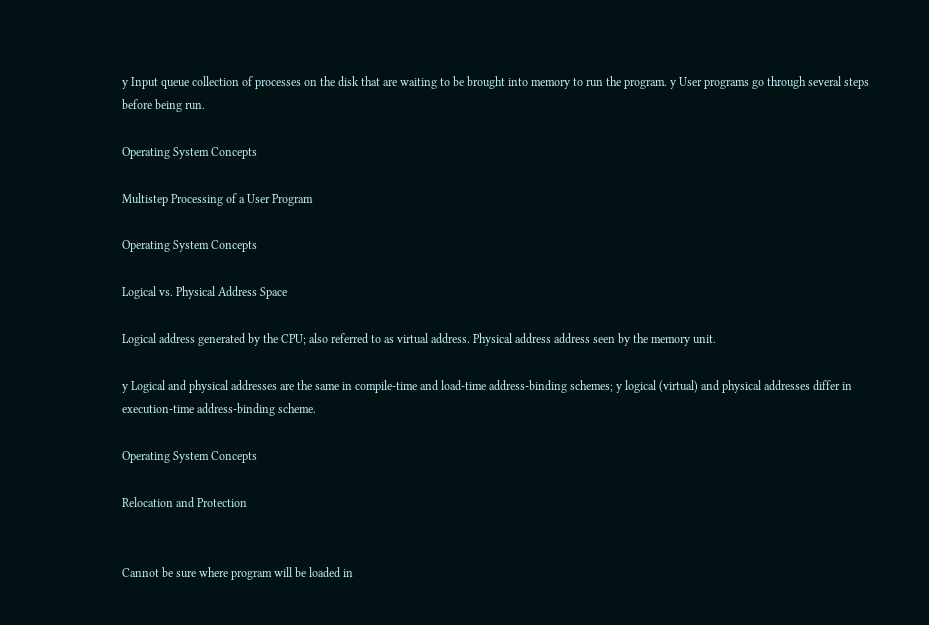y Input queue collection of processes on the disk that are waiting to be brought into memory to run the program. y User programs go through several steps before being run.

Operating System Concepts

Multistep Processing of a User Program

Operating System Concepts

Logical vs. Physical Address Space

Logical address generated by the CPU; also referred to as virtual address. Physical address address seen by the memory unit.

y Logical and physical addresses are the same in compile-time and load-time address-binding schemes; y logical (virtual) and physical addresses differ in execution-time address-binding scheme.

Operating System Concepts

Relocation and Protection


Cannot be sure where program will be loaded in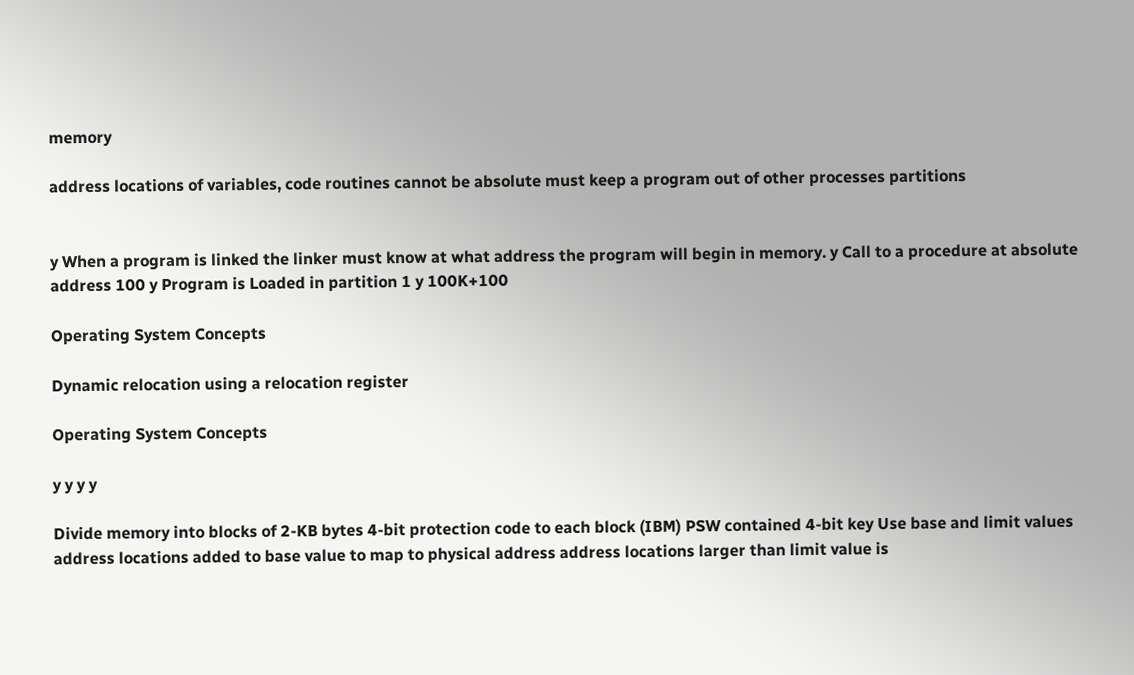memory

address locations of variables, code routines cannot be absolute must keep a program out of other processes partitions


y When a program is linked the linker must know at what address the program will begin in memory. y Call to a procedure at absolute address 100 y Program is Loaded in partition 1 y 100K+100

Operating System Concepts

Dynamic relocation using a relocation register

Operating System Concepts

y y y y

Divide memory into blocks of 2-KB bytes 4-bit protection code to each block (IBM) PSW contained 4-bit key Use base and limit values
address locations added to base value to map to physical address address locations larger than limit value is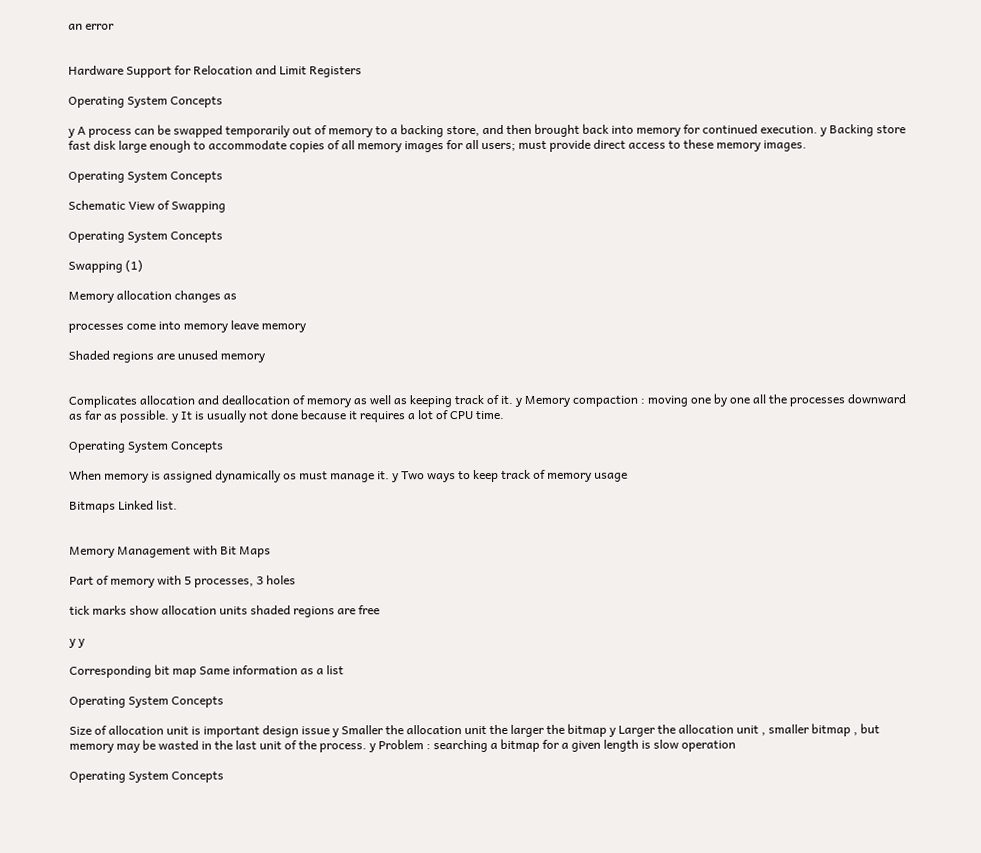an error


Hardware Support for Relocation and Limit Registers

Operating System Concepts

y A process can be swapped temporarily out of memory to a backing store, and then brought back into memory for continued execution. y Backing store fast disk large enough to accommodate copies of all memory images for all users; must provide direct access to these memory images.

Operating System Concepts

Schematic View of Swapping

Operating System Concepts

Swapping (1)

Memory allocation changes as

processes come into memory leave memory

Shaded regions are unused memory


Complicates allocation and deallocation of memory as well as keeping track of it. y Memory compaction : moving one by one all the processes downward as far as possible. y It is usually not done because it requires a lot of CPU time.

Operating System Concepts

When memory is assigned dynamically os must manage it. y Two ways to keep track of memory usage

Bitmaps Linked list.


Memory Management with Bit Maps

Part of memory with 5 processes, 3 holes

tick marks show allocation units shaded regions are free

y y

Corresponding bit map Same information as a list

Operating System Concepts

Size of allocation unit is important design issue y Smaller the allocation unit the larger the bitmap y Larger the allocation unit , smaller bitmap , but memory may be wasted in the last unit of the process. y Problem : searching a bitmap for a given length is slow operation

Operating System Concepts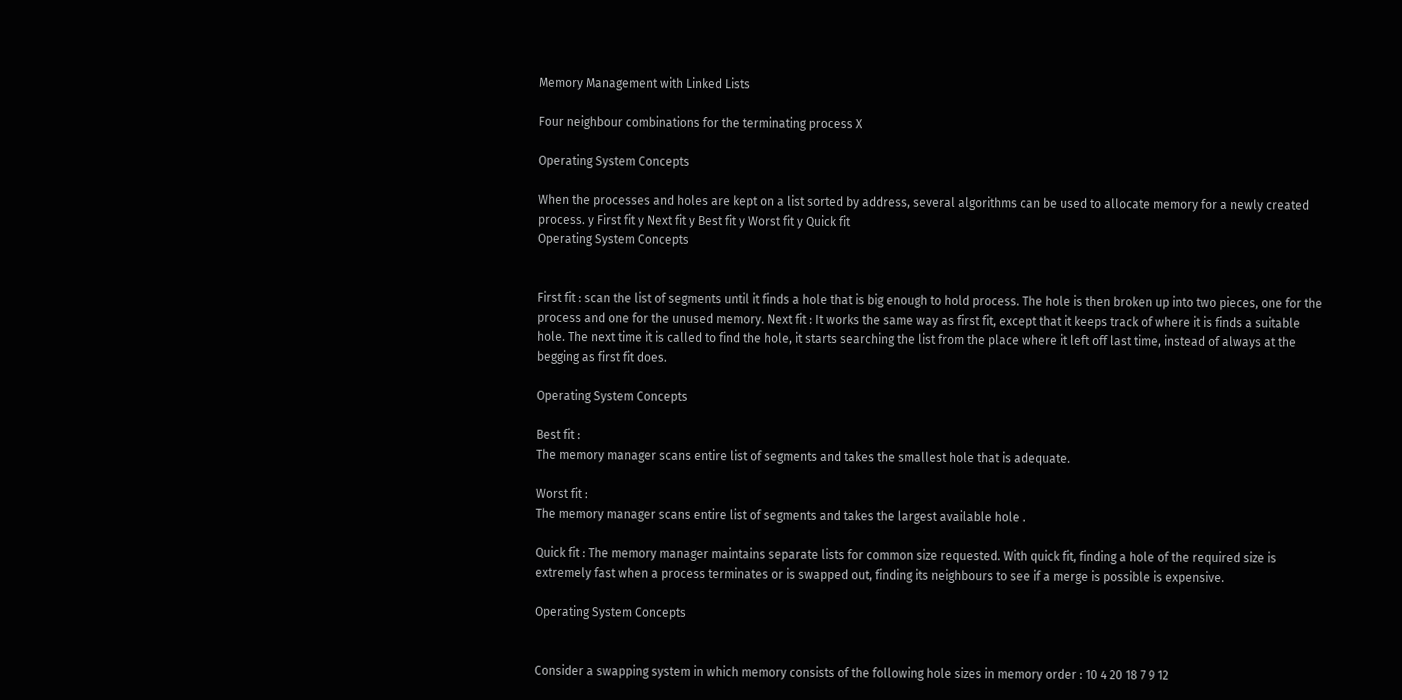Memory Management with Linked Lists

Four neighbour combinations for the terminating process X

Operating System Concepts

When the processes and holes are kept on a list sorted by address, several algorithms can be used to allocate memory for a newly created process. y First fit y Next fit y Best fit y Worst fit y Quick fit
Operating System Concepts


First fit : scan the list of segments until it finds a hole that is big enough to hold process. The hole is then broken up into two pieces, one for the process and one for the unused memory. Next fit : It works the same way as first fit, except that it keeps track of where it is finds a suitable hole. The next time it is called to find the hole, it starts searching the list from the place where it left off last time, instead of always at the begging as first fit does.

Operating System Concepts

Best fit :
The memory manager scans entire list of segments and takes the smallest hole that is adequate.

Worst fit :
The memory manager scans entire list of segments and takes the largest available hole .

Quick fit : The memory manager maintains separate lists for common size requested. With quick fit, finding a hole of the required size is extremely fast when a process terminates or is swapped out, finding its neighbours to see if a merge is possible is expensive.

Operating System Concepts


Consider a swapping system in which memory consists of the following hole sizes in memory order : 10 4 20 18 7 9 12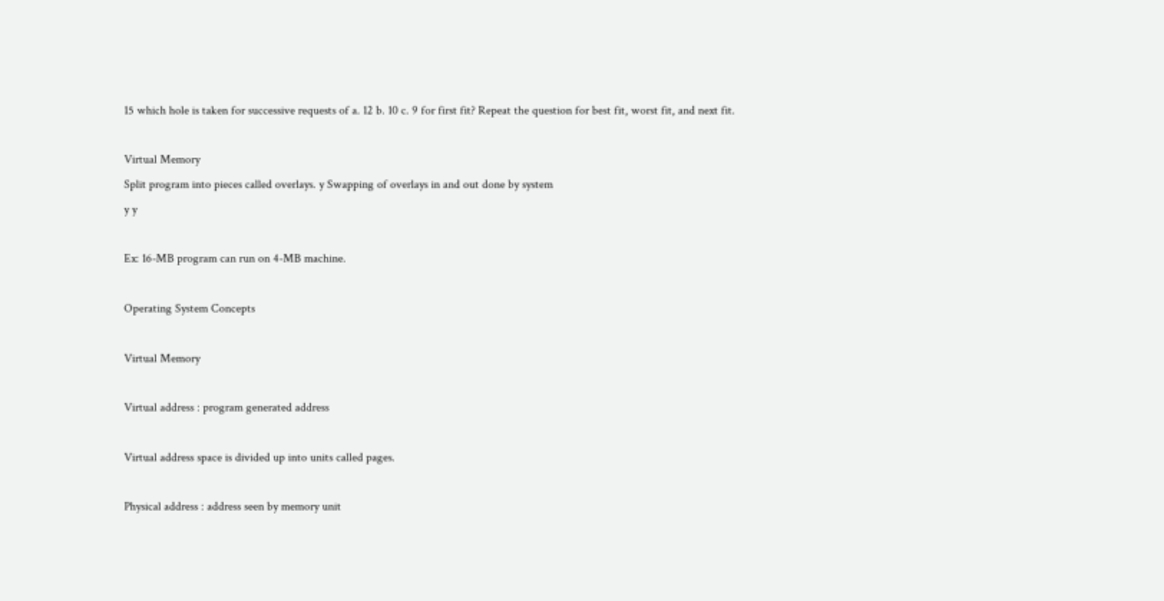15 which hole is taken for successive requests of a. 12 b. 10 c. 9 for first fit? Repeat the question for best fit, worst fit, and next fit.

Virtual Memory
Split program into pieces called overlays. y Swapping of overlays in and out done by system
y y

Ex: 16-MB program can run on 4-MB machine.

Operating System Concepts

Virtual Memory

Virtual address : program generated address

Virtual address space is divided up into units called pages.

Physical address : address seen by memory unit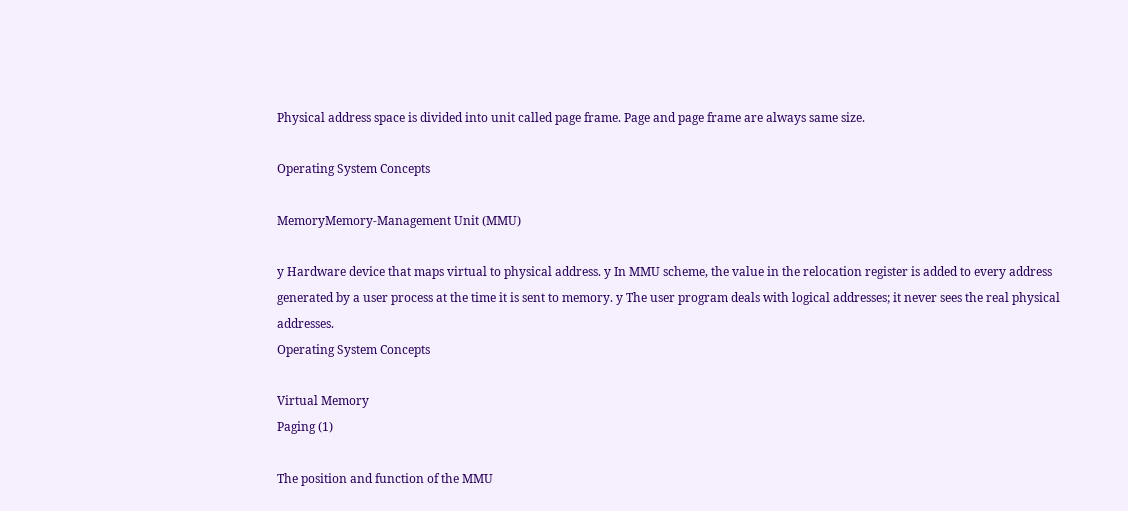Physical address space is divided into unit called page frame. Page and page frame are always same size.

Operating System Concepts

MemoryMemory-Management Unit (MMU)

y Hardware device that maps virtual to physical address. y In MMU scheme, the value in the relocation register is added to every address generated by a user process at the time it is sent to memory. y The user program deals with logical addresses; it never sees the real physical addresses.
Operating System Concepts

Virtual Memory
Paging (1)

The position and function of the MMU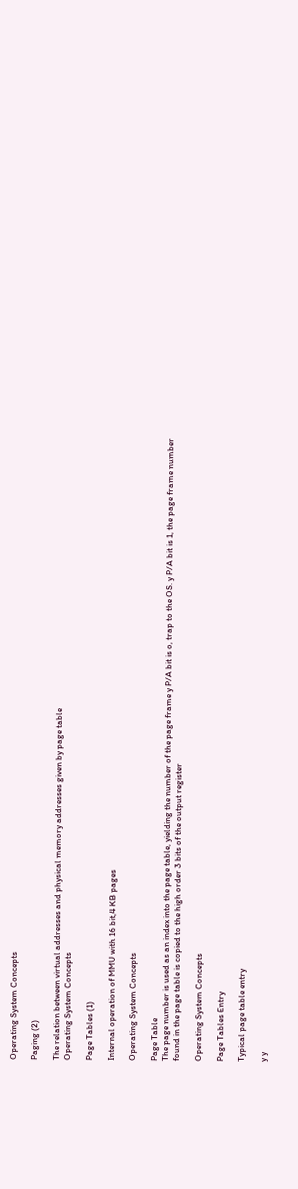Operating System Concepts

Paging (2)

The relation between virtual addresses and physical memory addresses given by page table
Operating System Concepts

Page Tables (1)

Internal operation of MMU with 16 bit,4 KB pages

Operating System Concepts

Page Table
The page number is used as an index into the page table, yielding the number of the page frame y P/A bit is o, trap to the OS. y P/A bit is 1, the page frame number found in the page table is copied to the high order 3 bits of the output register

Operating System Concepts

Page Tables Entry

Typical page table entry

y y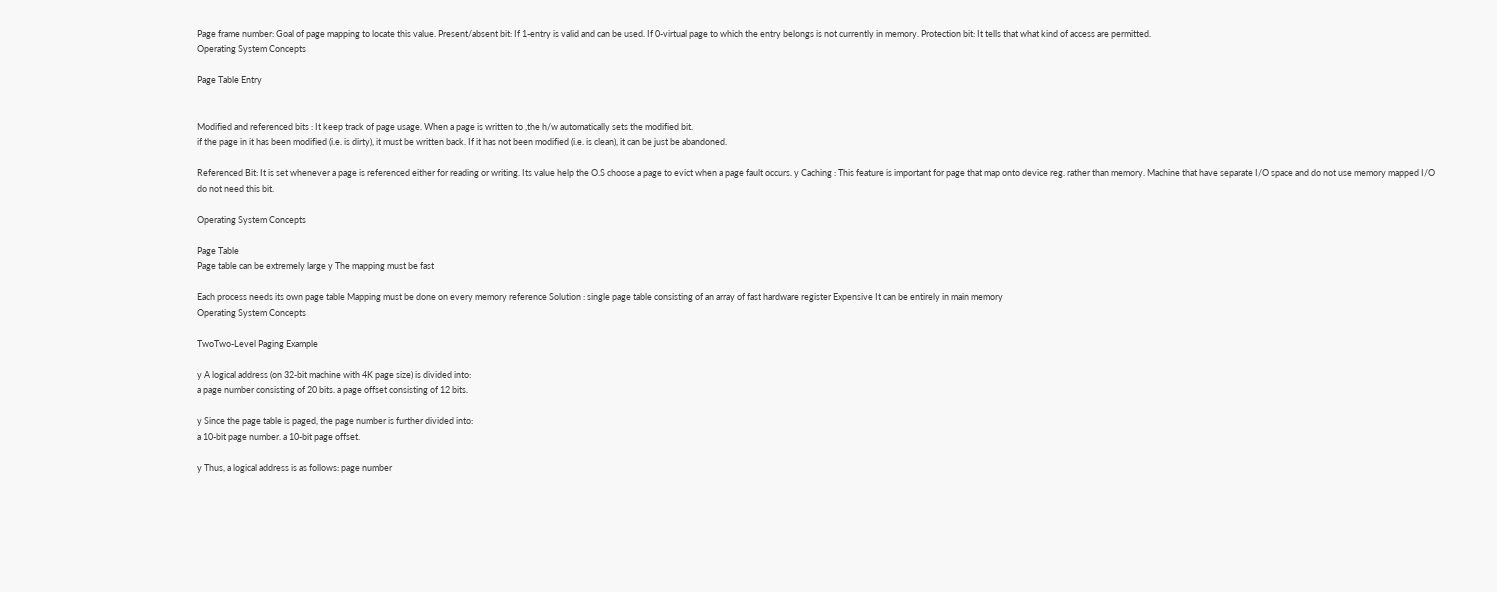Page frame number: Goal of page mapping to locate this value. Present/absent bit: If 1-entry is valid and can be used. If 0-virtual page to which the entry belongs is not currently in memory. Protection bit: It tells that what kind of access are permitted.
Operating System Concepts

Page Table Entry


Modified and referenced bits : It keep track of page usage. When a page is written to ,the h/w automatically sets the modified bit.
if the page in it has been modified (i.e. is dirty), it must be written back. If it has not been modified (i.e. is clean), it can be just be abandoned.

Referenced Bit: It is set whenever a page is referenced either for reading or writing. Its value help the O.S choose a page to evict when a page fault occurs. y Caching : This feature is important for page that map onto device reg. rather than memory. Machine that have separate I/O space and do not use memory mapped I/O do not need this bit.

Operating System Concepts

Page Table
Page table can be extremely large y The mapping must be fast

Each process needs its own page table Mapping must be done on every memory reference Solution : single page table consisting of an array of fast hardware register Expensive It can be entirely in main memory
Operating System Concepts

TwoTwo-Level Paging Example

y A logical address (on 32-bit machine with 4K page size) is divided into:
a page number consisting of 20 bits. a page offset consisting of 12 bits.

y Since the page table is paged, the page number is further divided into:
a 10-bit page number. a 10-bit page offset.

y Thus, a logical address is as follows: page number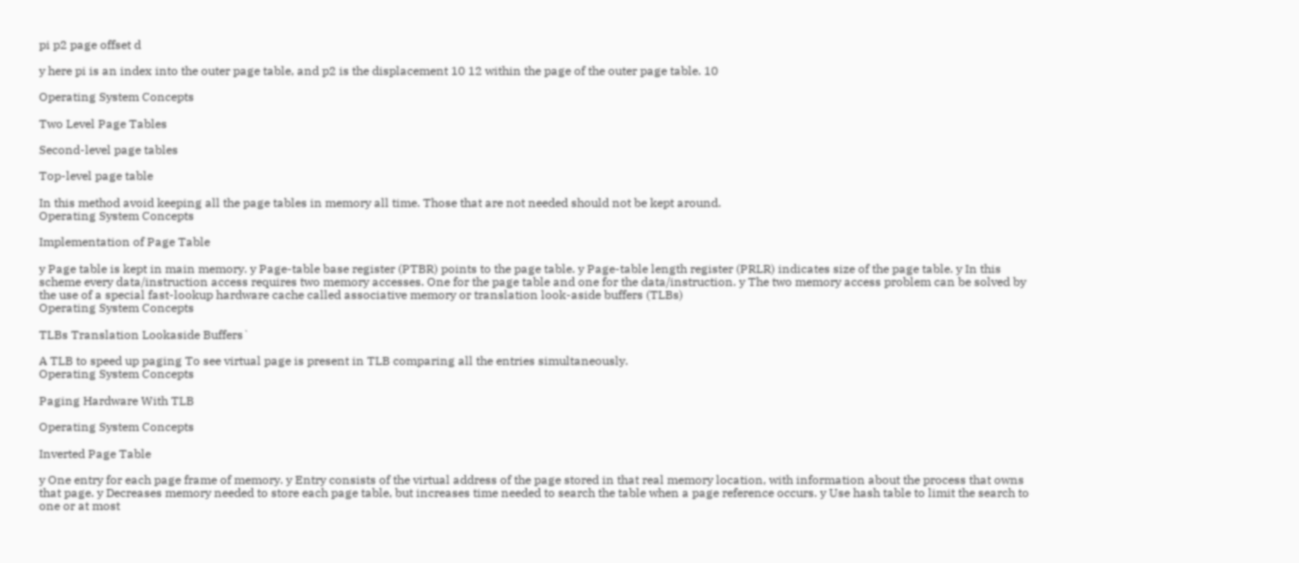pi p2 page offset d

y here pi is an index into the outer page table, and p2 is the displacement 10 12 within the page of the outer page table. 10

Operating System Concepts

Two Level Page Tables

Second-level page tables

Top-level page table

In this method avoid keeping all the page tables in memory all time. Those that are not needed should not be kept around.
Operating System Concepts

Implementation of Page Table

y Page table is kept in main memory. y Page-table base register (PTBR) points to the page table. y Page-table length register (PRLR) indicates size of the page table. y In this scheme every data/instruction access requires two memory accesses. One for the page table and one for the data/instruction. y The two memory access problem can be solved by the use of a special fast-lookup hardware cache called associative memory or translation look-aside buffers (TLBs)
Operating System Concepts

TLBs Translation Lookaside Buffers`

A TLB to speed up paging To see virtual page is present in TLB comparing all the entries simultaneously.
Operating System Concepts

Paging Hardware With TLB

Operating System Concepts

Inverted Page Table

y One entry for each page frame of memory. y Entry consists of the virtual address of the page stored in that real memory location, with information about the process that owns that page. y Decreases memory needed to store each page table, but increases time needed to search the table when a page reference occurs. y Use hash table to limit the search to one or at most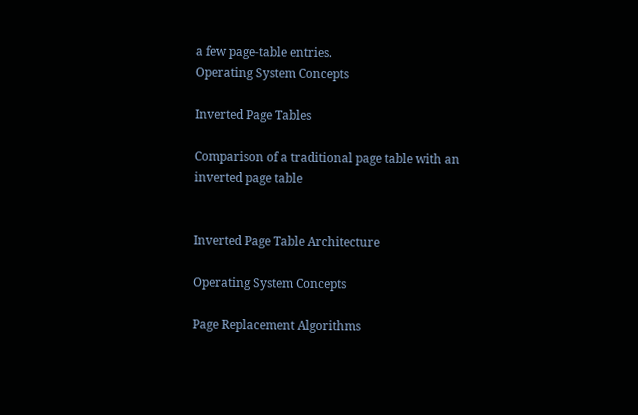a few page-table entries.
Operating System Concepts

Inverted Page Tables

Comparison of a traditional page table with an inverted page table


Inverted Page Table Architecture

Operating System Concepts

Page Replacement Algorithms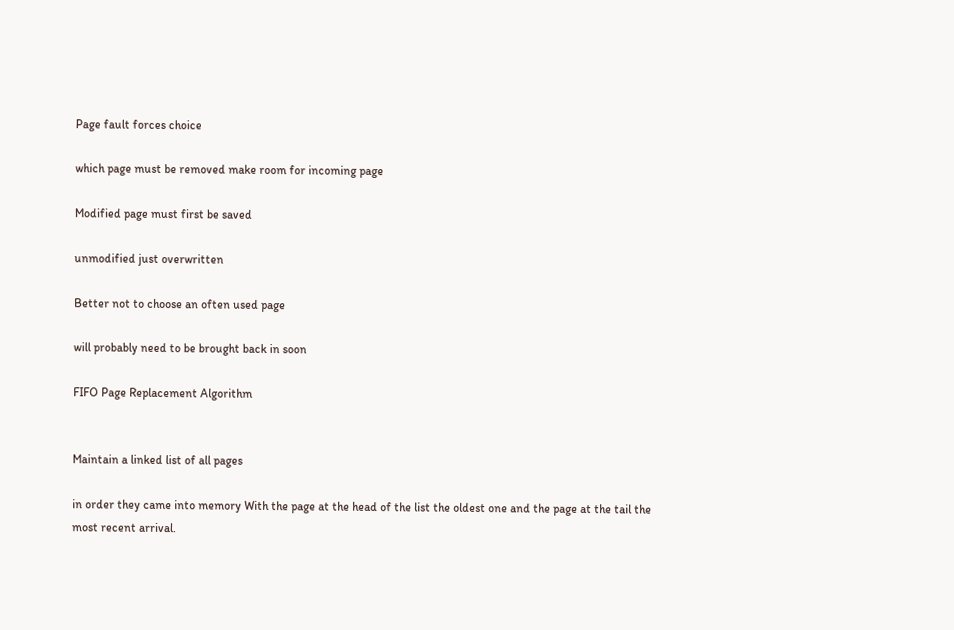Page fault forces choice

which page must be removed make room for incoming page

Modified page must first be saved

unmodified just overwritten

Better not to choose an often used page

will probably need to be brought back in soon

FIFO Page Replacement Algorithm


Maintain a linked list of all pages

in order they came into memory With the page at the head of the list the oldest one and the page at the tail the most recent arrival.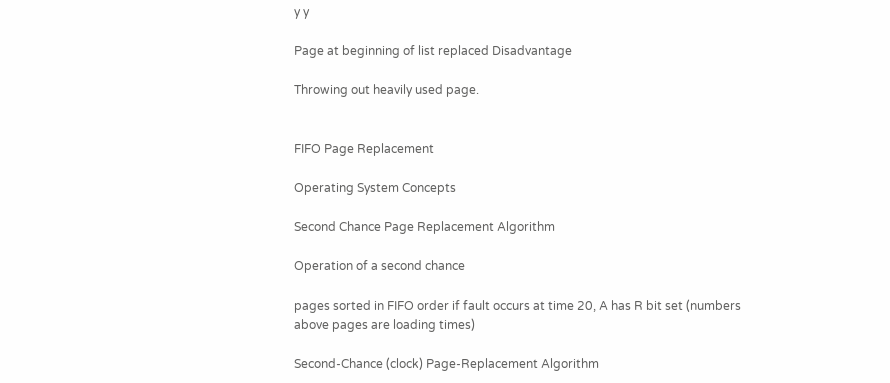y y

Page at beginning of list replaced Disadvantage

Throwing out heavily used page.


FIFO Page Replacement

Operating System Concepts

Second Chance Page Replacement Algorithm

Operation of a second chance

pages sorted in FIFO order if fault occurs at time 20, A has R bit set (numbers above pages are loading times)

Second-Chance (clock) Page-Replacement Algorithm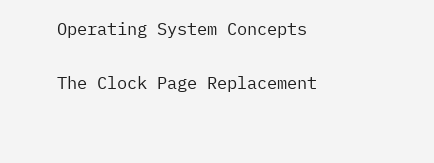Operating System Concepts

The Clock Page Replacement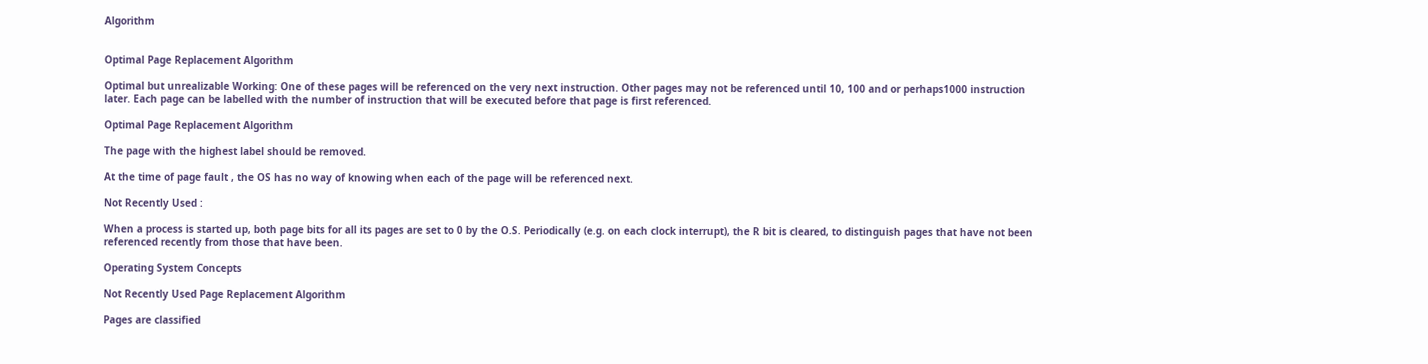Algorithm


Optimal Page Replacement Algorithm

Optimal but unrealizable Working: One of these pages will be referenced on the very next instruction. Other pages may not be referenced until 10, 100 and or perhaps1000 instruction later. Each page can be labelled with the number of instruction that will be executed before that page is first referenced.

Optimal Page Replacement Algorithm

The page with the highest label should be removed.

At the time of page fault , the OS has no way of knowing when each of the page will be referenced next.

Not Recently Used :

When a process is started up, both page bits for all its pages are set to 0 by the O.S. Periodically (e.g. on each clock interrupt), the R bit is cleared, to distinguish pages that have not been referenced recently from those that have been.

Operating System Concepts

Not Recently Used Page Replacement Algorithm

Pages are classified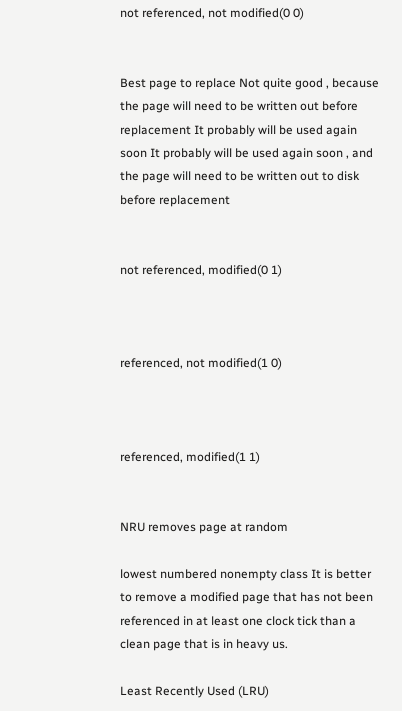not referenced, not modified(0 0)


Best page to replace Not quite good , because the page will need to be written out before replacement It probably will be used again soon It probably will be used again soon , and the page will need to be written out to disk before replacement


not referenced, modified(0 1)



referenced, not modified(1 0)



referenced, modified(1 1)


NRU removes page at random

lowest numbered nonempty class It is better to remove a modified page that has not been referenced in at least one clock tick than a clean page that is in heavy us.

Least Recently Used (LRU)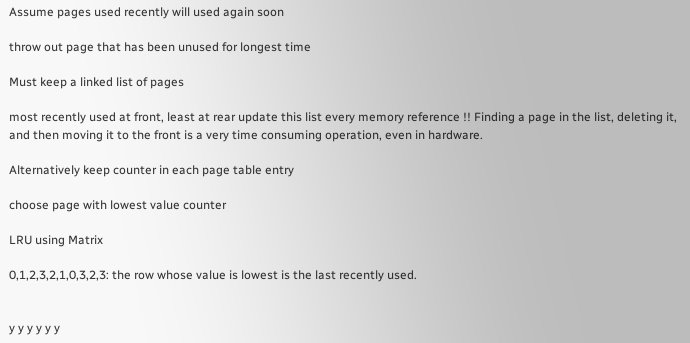Assume pages used recently will used again soon

throw out page that has been unused for longest time

Must keep a linked list of pages

most recently used at front, least at rear update this list every memory reference !! Finding a page in the list, deleting it, and then moving it to the front is a very time consuming operation, even in hardware.

Alternatively keep counter in each page table entry

choose page with lowest value counter

LRU using Matrix

0,1,2,3,2,1,0,3,2,3: the row whose value is lowest is the last recently used.


y y y y y y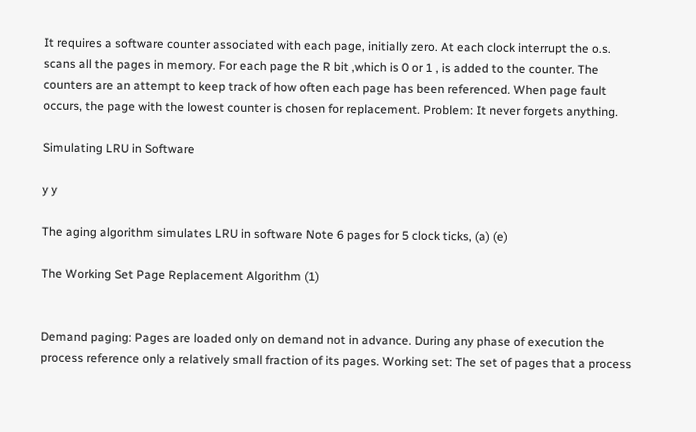It requires a software counter associated with each page, initially zero. At each clock interrupt the o.s. scans all the pages in memory. For each page the R bit ,which is 0 or 1 , is added to the counter. The counters are an attempt to keep track of how often each page has been referenced. When page fault occurs, the page with the lowest counter is chosen for replacement. Problem: It never forgets anything.

Simulating LRU in Software

y y

The aging algorithm simulates LRU in software Note 6 pages for 5 clock ticks, (a) (e)

The Working Set Page Replacement Algorithm (1)


Demand paging: Pages are loaded only on demand not in advance. During any phase of execution the process reference only a relatively small fraction of its pages. Working set: The set of pages that a process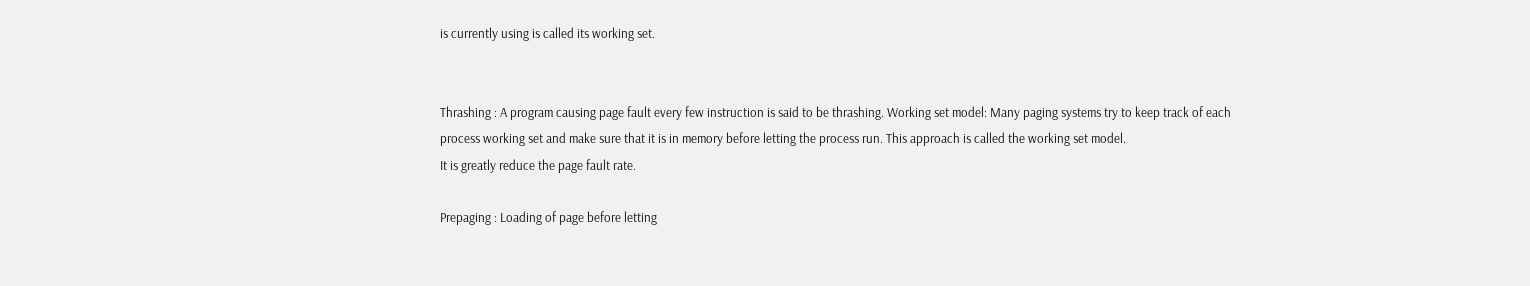is currently using is called its working set.


Thrashing : A program causing page fault every few instruction is said to be thrashing. Working set model: Many paging systems try to keep track of each process working set and make sure that it is in memory before letting the process run. This approach is called the working set model.
It is greatly reduce the page fault rate.

Prepaging : Loading of page before letting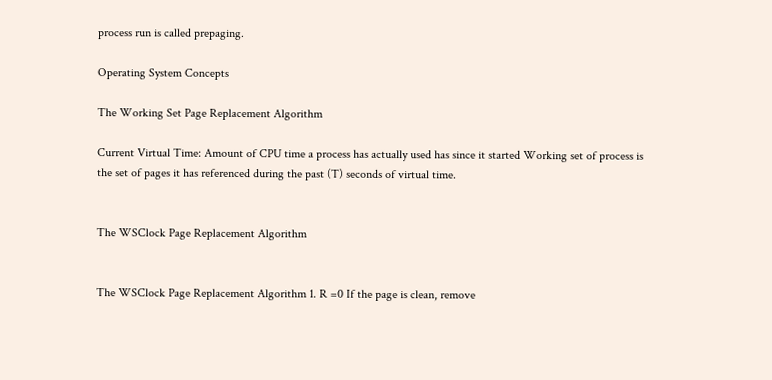process run is called prepaging.

Operating System Concepts

The Working Set Page Replacement Algorithm

Current Virtual Time: Amount of CPU time a process has actually used has since it started Working set of process is the set of pages it has referenced during the past (T) seconds of virtual time.


The WSClock Page Replacement Algorithm


The WSClock Page Replacement Algorithm 1. R =0 If the page is clean, remove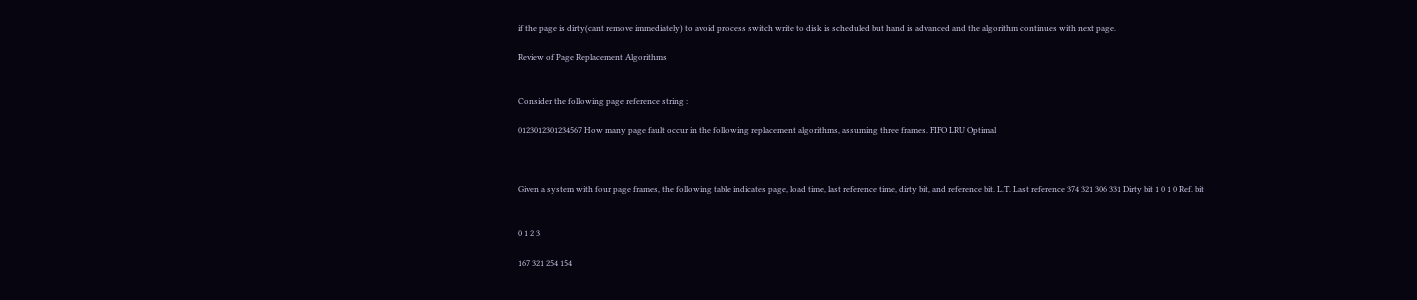if the page is dirty(cant remove immediately) to avoid process switch write to disk is scheduled but hand is advanced and the algorithm continues with next page.

Review of Page Replacement Algorithms


Consider the following page reference string :

0123012301234567 How many page fault occur in the following replacement algorithms, assuming three frames. FIFO LRU Optimal



Given a system with four page frames, the following table indicates page, load time, last reference time, dirty bit, and reference bit. L.T. Last reference 374 321 306 331 Dirty bit 1 0 1 0 Ref. bit


0 1 2 3

167 321 254 154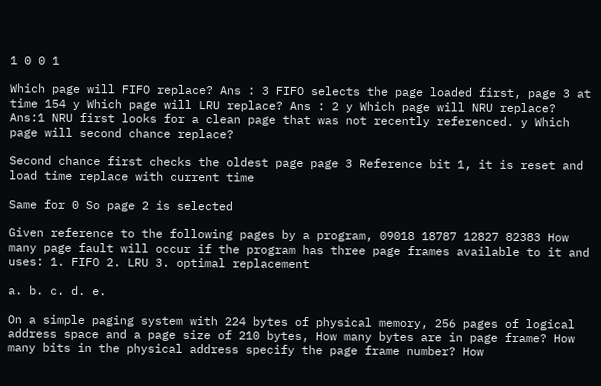1 0 0 1

Which page will FIFO replace? Ans : 3 FIFO selects the page loaded first, page 3 at time 154 y Which page will LRU replace? Ans : 2 y Which page will NRU replace? Ans:1 NRU first looks for a clean page that was not recently referenced. y Which page will second chance replace?

Second chance first checks the oldest page page 3 Reference bit 1, it is reset and load time replace with current time

Same for 0 So page 2 is selected

Given reference to the following pages by a program, 09018 18787 12827 82383 How many page fault will occur if the program has three page frames available to it and uses: 1. FIFO 2. LRU 3. optimal replacement

a. b. c. d. e.

On a simple paging system with 224 bytes of physical memory, 256 pages of logical address space and a page size of 210 bytes, How many bytes are in page frame? How many bits in the physical address specify the page frame number? How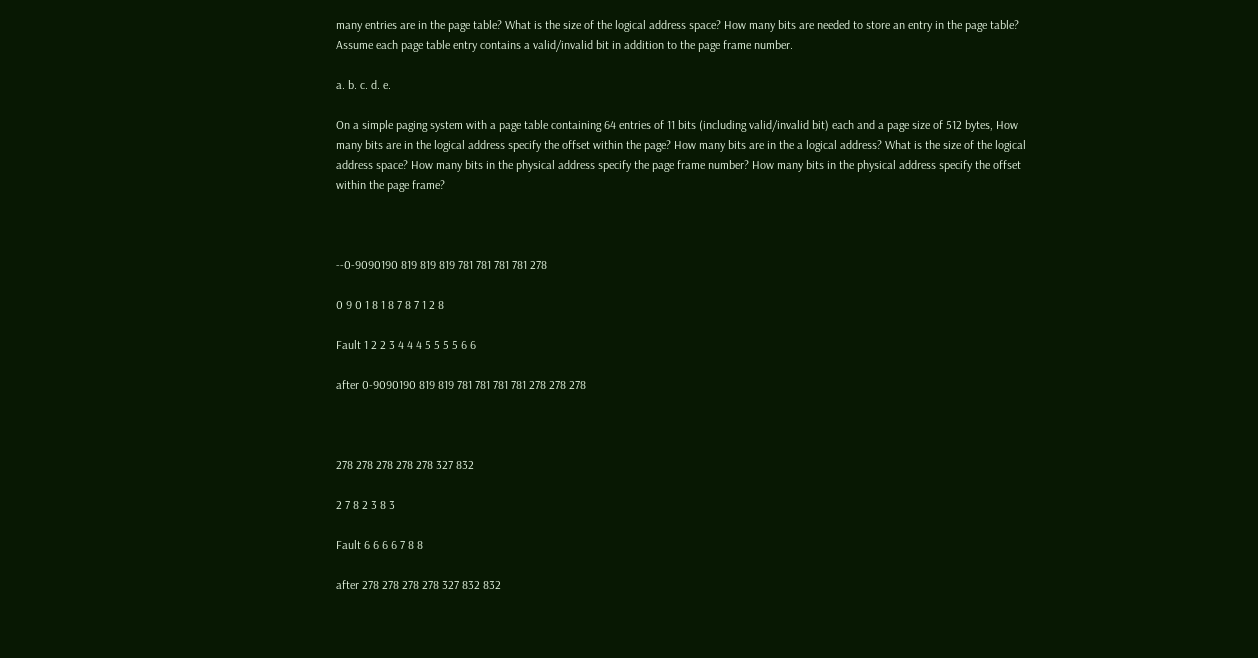many entries are in the page table? What is the size of the logical address space? How many bits are needed to store an entry in the page table? Assume each page table entry contains a valid/invalid bit in addition to the page frame number.

a. b. c. d. e.

On a simple paging system with a page table containing 64 entries of 11 bits (including valid/invalid bit) each and a page size of 512 bytes, How many bits are in the logical address specify the offset within the page? How many bits are in the a logical address? What is the size of the logical address space? How many bits in the physical address specify the page frame number? How many bits in the physical address specify the offset within the page frame?



--0-9090190 819 819 819 781 781 781 781 278

0 9 0 1 8 1 8 7 8 7 1 2 8

Fault 1 2 2 3 4 4 4 5 5 5 5 6 6

after 0-9090190 819 819 781 781 781 781 278 278 278



278 278 278 278 278 327 832

2 7 8 2 3 8 3

Fault 6 6 6 6 7 8 8

after 278 278 278 278 327 832 832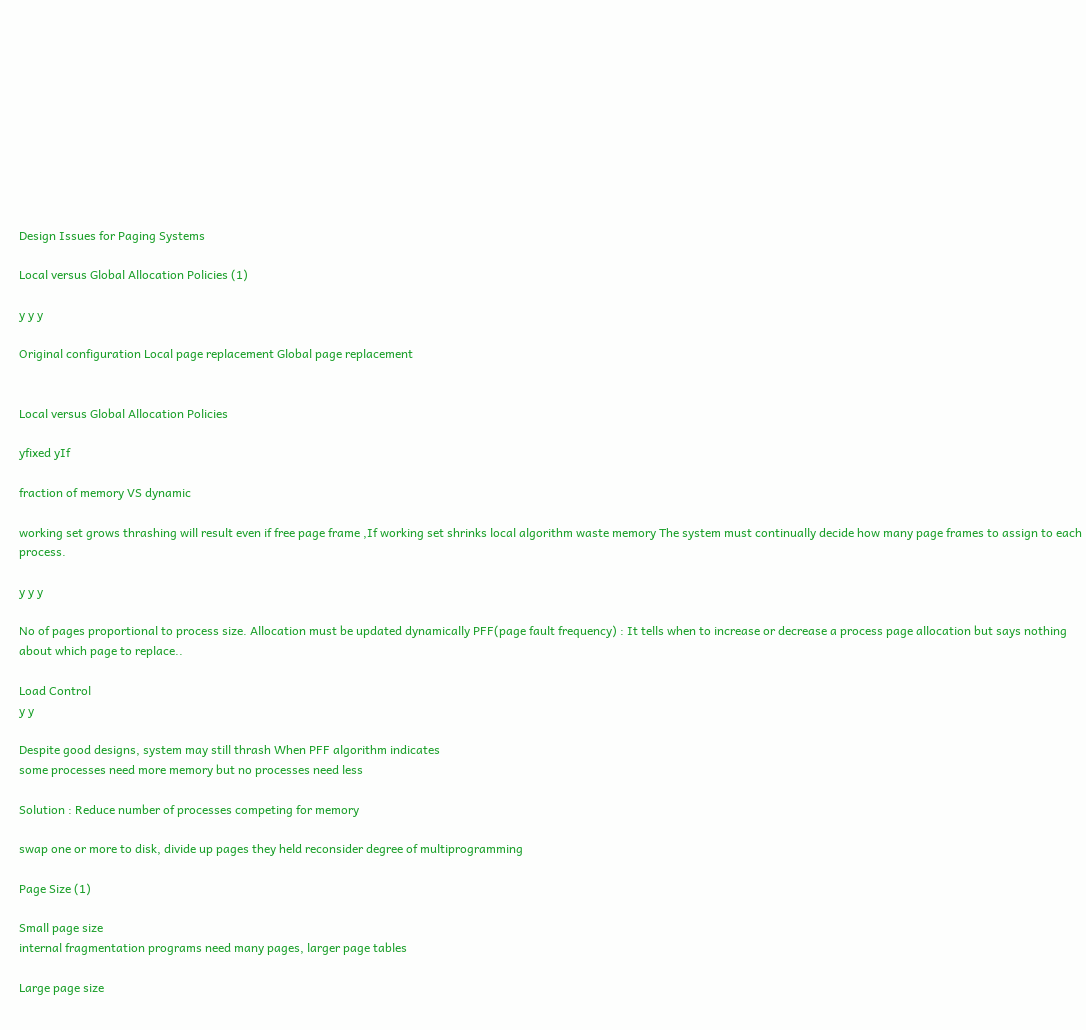Design Issues for Paging Systems

Local versus Global Allocation Policies (1)

y y y

Original configuration Local page replacement Global page replacement


Local versus Global Allocation Policies

yfixed yIf

fraction of memory VS dynamic

working set grows thrashing will result even if free page frame ,If working set shrinks local algorithm waste memory The system must continually decide how many page frames to assign to each process.

y y y

No of pages proportional to process size. Allocation must be updated dynamically PFF(page fault frequency) : It tells when to increase or decrease a process page allocation but says nothing about which page to replace..

Load Control
y y

Despite good designs, system may still thrash When PFF algorithm indicates
some processes need more memory but no processes need less

Solution : Reduce number of processes competing for memory

swap one or more to disk, divide up pages they held reconsider degree of multiprogramming

Page Size (1)

Small page size
internal fragmentation programs need many pages, larger page tables

Large page size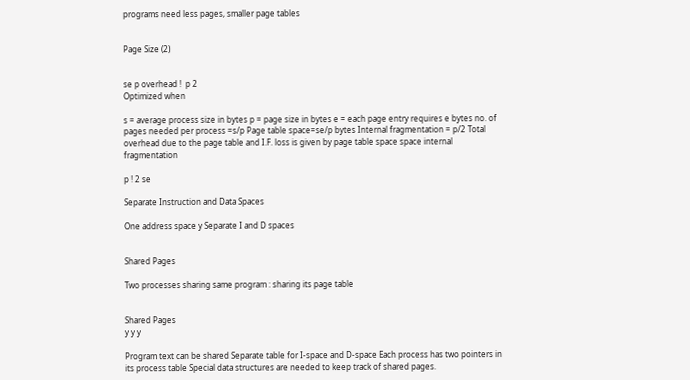programs need less pages, smaller page tables


Page Size (2)


se p overhead !  p 2
Optimized when

s = average process size in bytes p = page size in bytes e = each page entry requires e bytes no. of pages needed per process =s/p Page table space=se/p bytes Internal fragmentation = p/2 Total overhead due to the page table and I.F. loss is given by page table space space internal fragmentation

p ! 2 se

Separate Instruction and Data Spaces

One address space y Separate I and D spaces


Shared Pages

Two processes sharing same program : sharing its page table


Shared Pages
y y y

Program text can be shared Separate table for I-space and D-space Each process has two pointers in its process table Special data structures are needed to keep track of shared pages.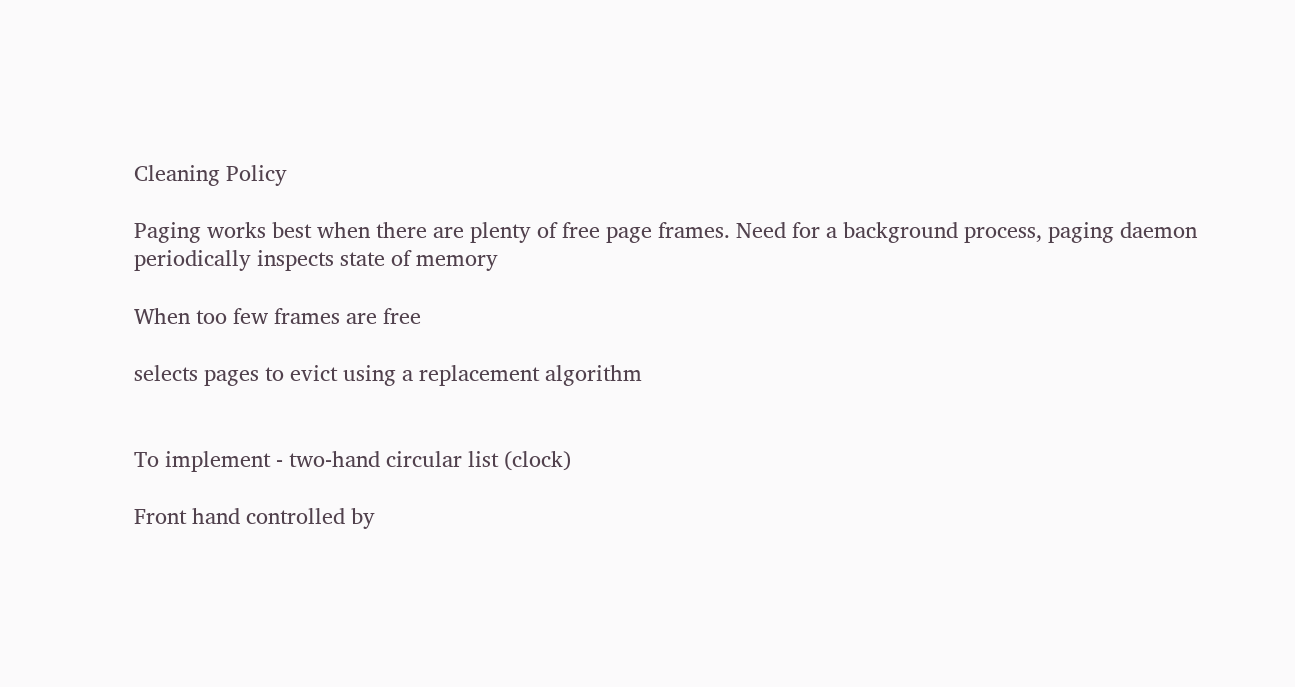Cleaning Policy

Paging works best when there are plenty of free page frames. Need for a background process, paging daemon
periodically inspects state of memory

When too few frames are free

selects pages to evict using a replacement algorithm


To implement - two-hand circular list (clock)

Front hand controlled by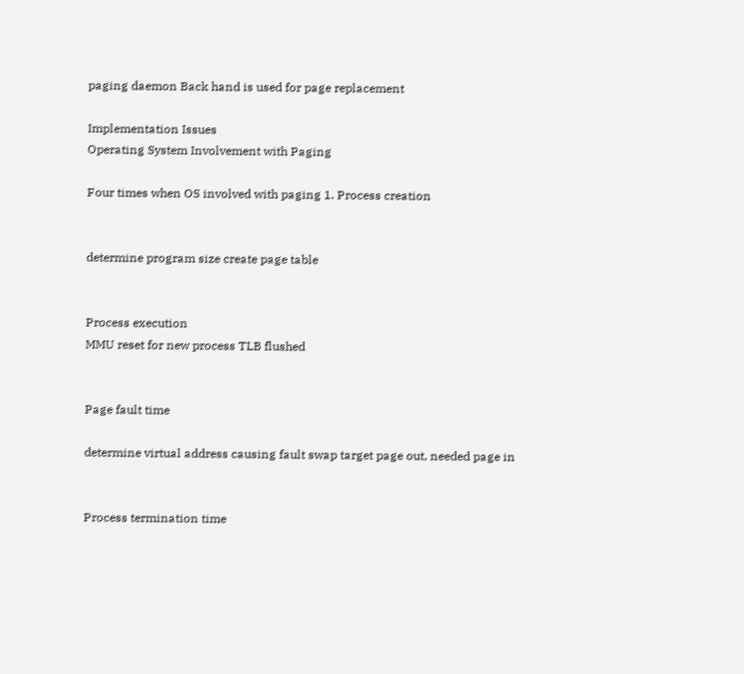paging daemon Back hand is used for page replacement

Implementation Issues
Operating System Involvement with Paging

Four times when OS involved with paging 1. Process creation


determine program size create page table


Process execution
MMU reset for new process TLB flushed


Page fault time

determine virtual address causing fault swap target page out, needed page in


Process termination time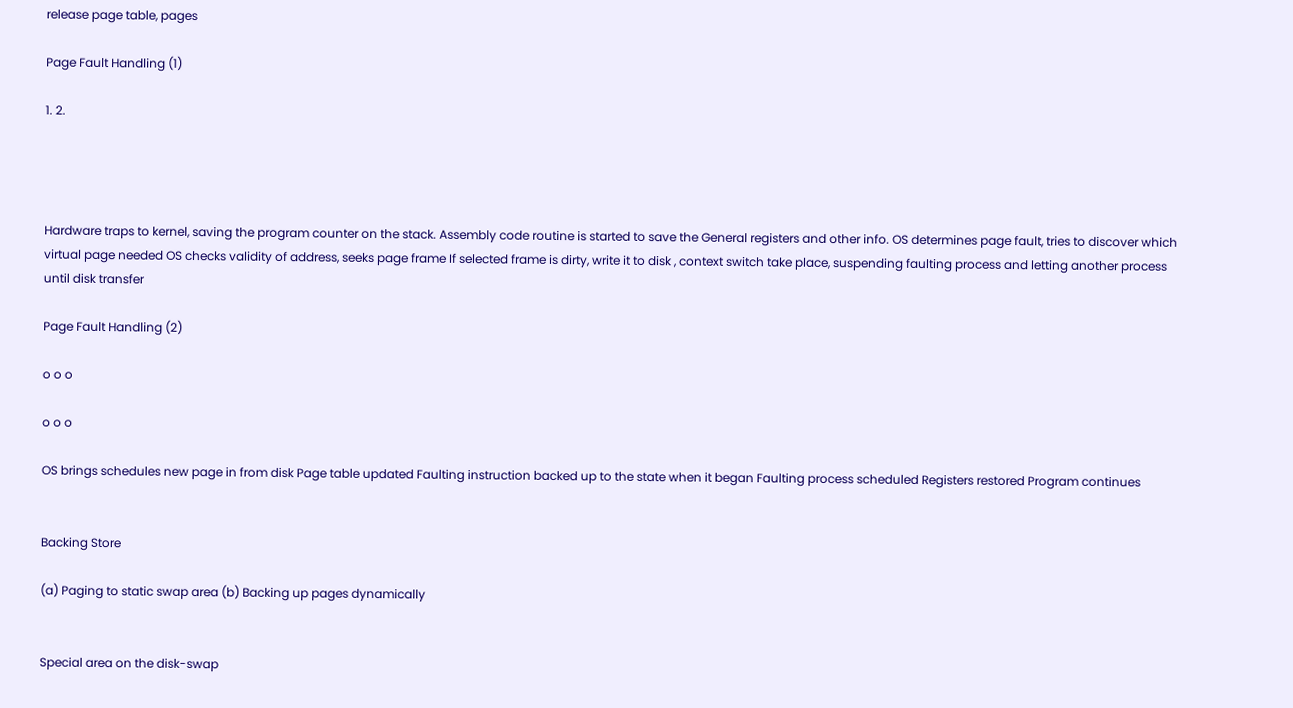release page table, pages

Page Fault Handling (1)

1. 2.




Hardware traps to kernel, saving the program counter on the stack. Assembly code routine is started to save the General registers and other info. OS determines page fault, tries to discover which virtual page needed OS checks validity of address, seeks page frame If selected frame is dirty, write it to disk , context switch take place, suspending faulting process and letting another process until disk transfer

Page Fault Handling (2)

o o o

o o o

OS brings schedules new page in from disk Page table updated Faulting instruction backed up to the state when it began Faulting process scheduled Registers restored Program continues


Backing Store

(a) Paging to static swap area (b) Backing up pages dynamically


Special area on the disk-swap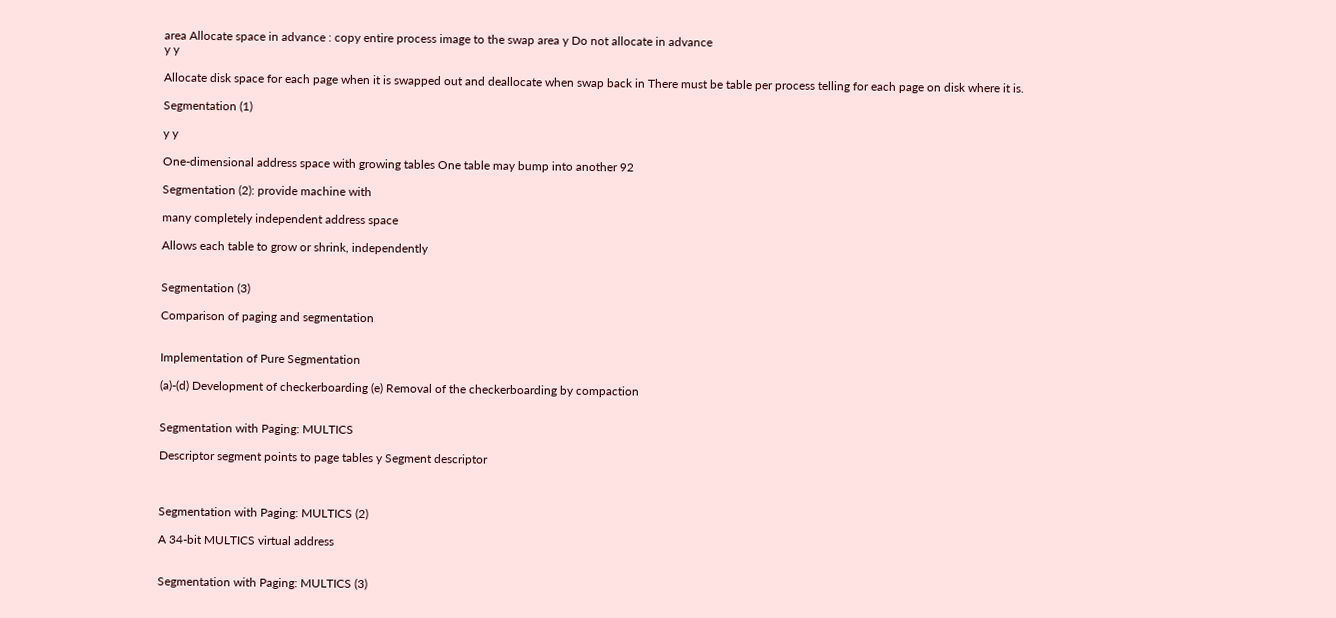area Allocate space in advance : copy entire process image to the swap area y Do not allocate in advance
y y

Allocate disk space for each page when it is swapped out and deallocate when swap back in There must be table per process telling for each page on disk where it is.

Segmentation (1)

y y

One-dimensional address space with growing tables One table may bump into another 92

Segmentation (2): provide machine with

many completely independent address space

Allows each table to grow or shrink, independently


Segmentation (3)

Comparison of paging and segmentation


Implementation of Pure Segmentation

(a)-(d) Development of checkerboarding (e) Removal of the checkerboarding by compaction


Segmentation with Paging: MULTICS

Descriptor segment points to page tables y Segment descriptor



Segmentation with Paging: MULTICS (2)

A 34-bit MULTICS virtual address


Segmentation with Paging: MULTICS (3)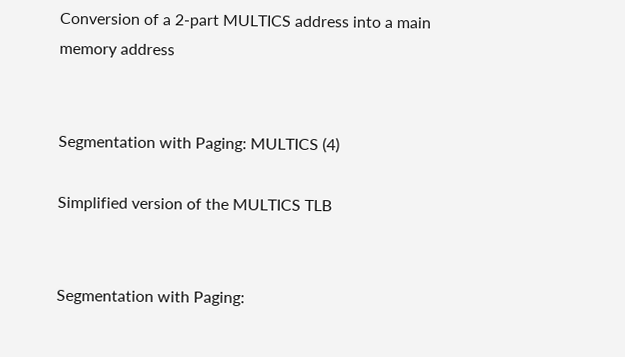Conversion of a 2-part MULTICS address into a main memory address


Segmentation with Paging: MULTICS (4)

Simplified version of the MULTICS TLB


Segmentation with Paging: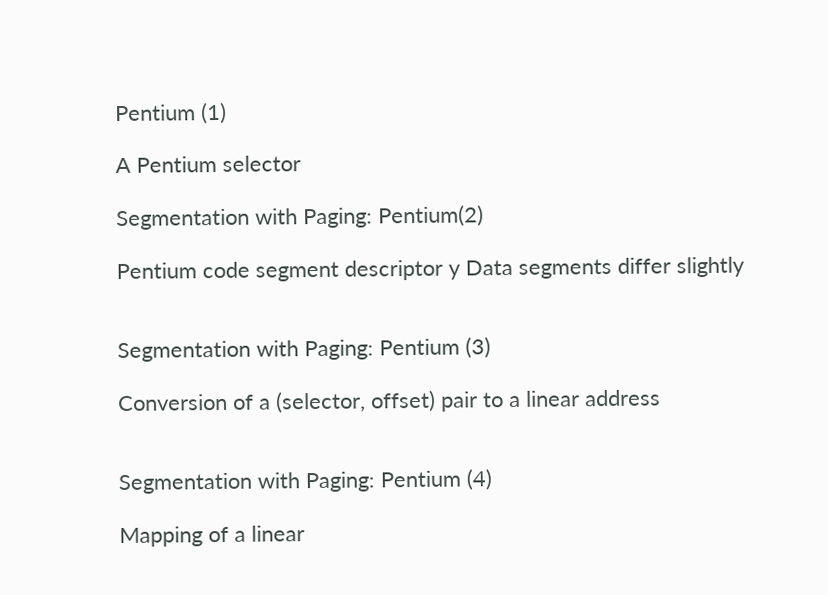Pentium (1)

A Pentium selector

Segmentation with Paging: Pentium(2)

Pentium code segment descriptor y Data segments differ slightly


Segmentation with Paging: Pentium (3)

Conversion of a (selector, offset) pair to a linear address


Segmentation with Paging: Pentium (4)

Mapping of a linear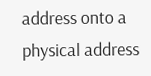address onto a physical address